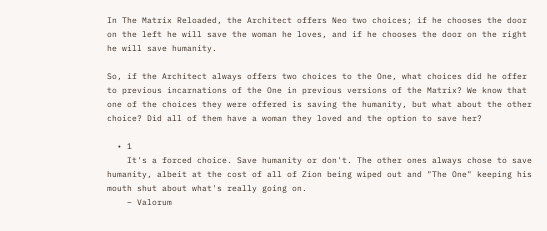In The Matrix Reloaded, the Architect offers Neo two choices; if he chooses the door on the left he will save the woman he loves, and if he chooses the door on the right he will save humanity.

So, if the Architect always offers two choices to the One, what choices did he offer to previous incarnations of the One in previous versions of the Matrix? We know that one of the choices they were offered is saving the humanity, but what about the other choice? Did all of them have a woman they loved and the option to save her?

  • 1
    It's a forced choice. Save humanity or don't. The other ones always chose to save humanity, albeit at the cost of all of Zion being wiped out and "The One" keeping his mouth shut about what's really going on.
    – Valorum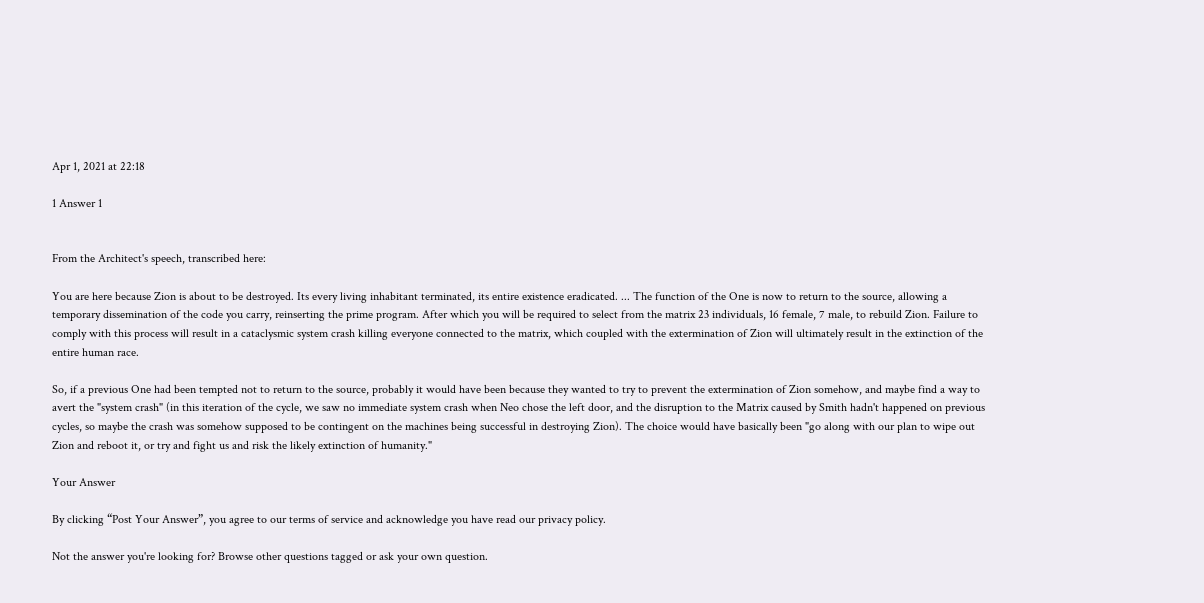Apr 1, 2021 at 22:18

1 Answer 1


From the Architect's speech, transcribed here:

You are here because Zion is about to be destroyed. Its every living inhabitant terminated, its entire existence eradicated. ... The function of the One is now to return to the source, allowing a temporary dissemination of the code you carry, reinserting the prime program. After which you will be required to select from the matrix 23 individuals, 16 female, 7 male, to rebuild Zion. Failure to comply with this process will result in a cataclysmic system crash killing everyone connected to the matrix, which coupled with the extermination of Zion will ultimately result in the extinction of the entire human race.

So, if a previous One had been tempted not to return to the source, probably it would have been because they wanted to try to prevent the extermination of Zion somehow, and maybe find a way to avert the "system crash" (in this iteration of the cycle, we saw no immediate system crash when Neo chose the left door, and the disruption to the Matrix caused by Smith hadn't happened on previous cycles, so maybe the crash was somehow supposed to be contingent on the machines being successful in destroying Zion). The choice would have basically been "go along with our plan to wipe out Zion and reboot it, or try and fight us and risk the likely extinction of humanity."

Your Answer

By clicking “Post Your Answer”, you agree to our terms of service and acknowledge you have read our privacy policy.

Not the answer you're looking for? Browse other questions tagged or ask your own question.